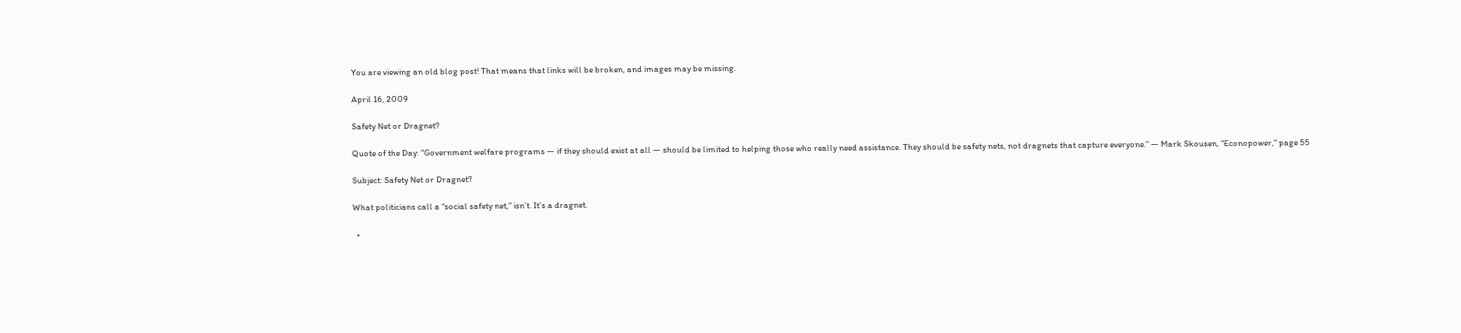You are viewing an old blog post! That means that links will be broken, and images may be missing.

April 16, 2009

Safety Net or Dragnet?

Quote of the Day: “Government welfare programs — if they should exist at all — should be limited to helping those who really need assistance. They should be safety nets, not dragnets that capture everyone.” — Mark Skousen, “Econopower,” page 55

Subject: Safety Net or Dragnet?

What politicians call a “social safety net,” isn’t. It’s a dragnet.

  •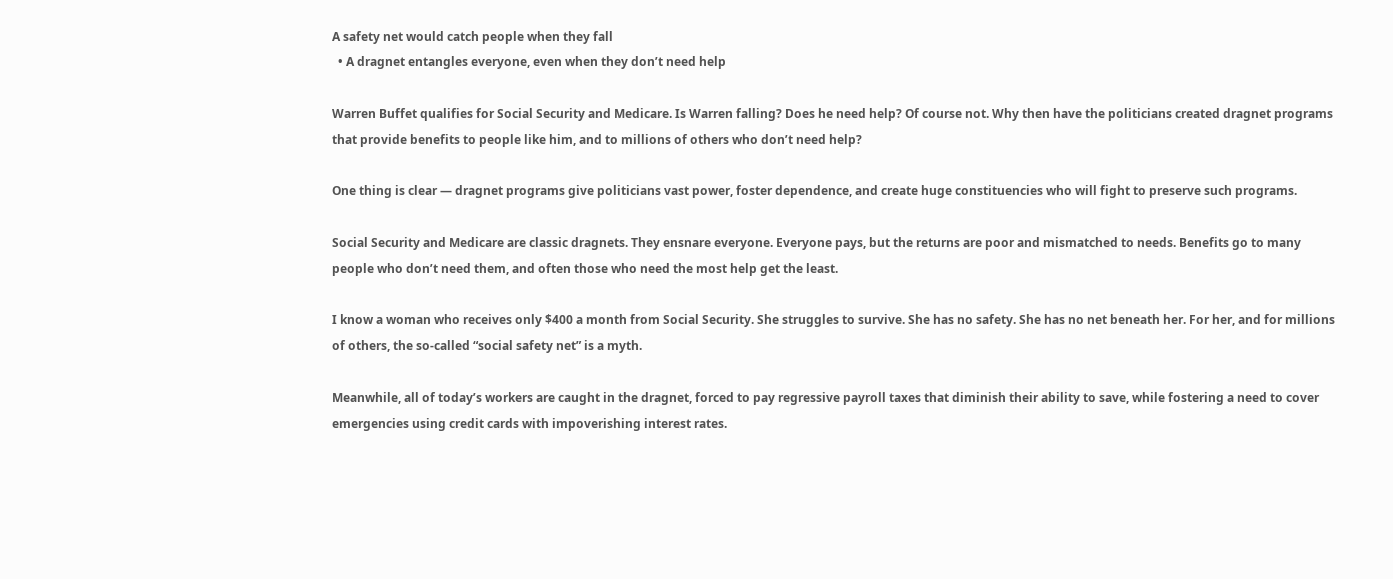A safety net would catch people when they fall
  • A dragnet entangles everyone, even when they don’t need help

Warren Buffet qualifies for Social Security and Medicare. Is Warren falling? Does he need help? Of course not. Why then have the politicians created dragnet programs that provide benefits to people like him, and to millions of others who don’t need help?

One thing is clear — dragnet programs give politicians vast power, foster dependence, and create huge constituencies who will fight to preserve such programs.

Social Security and Medicare are classic dragnets. They ensnare everyone. Everyone pays, but the returns are poor and mismatched to needs. Benefits go to many people who don’t need them, and often those who need the most help get the least.

I know a woman who receives only $400 a month from Social Security. She struggles to survive. She has no safety. She has no net beneath her. For her, and for millions of others, the so-called “social safety net” is a myth.

Meanwhile, all of today’s workers are caught in the dragnet, forced to pay regressive payroll taxes that diminish their ability to save, while fostering a need to cover emergencies using credit cards with impoverishing interest rates.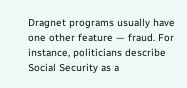Dragnet programs usually have one other feature — fraud. For instance, politicians describe Social Security as a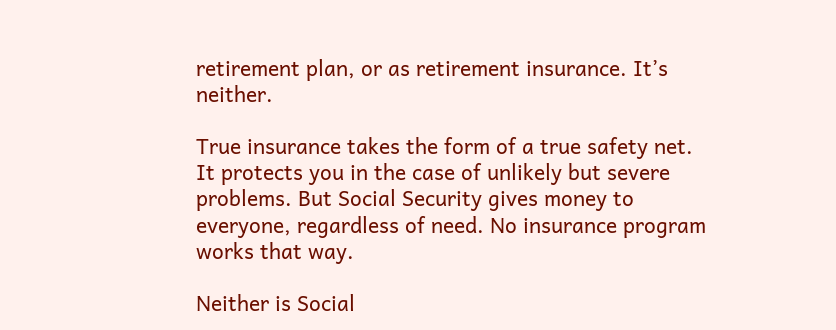retirement plan, or as retirement insurance. It’s neither.

True insurance takes the form of a true safety net. It protects you in the case of unlikely but severe problems. But Social Security gives money to everyone, regardless of need. No insurance program works that way.

Neither is Social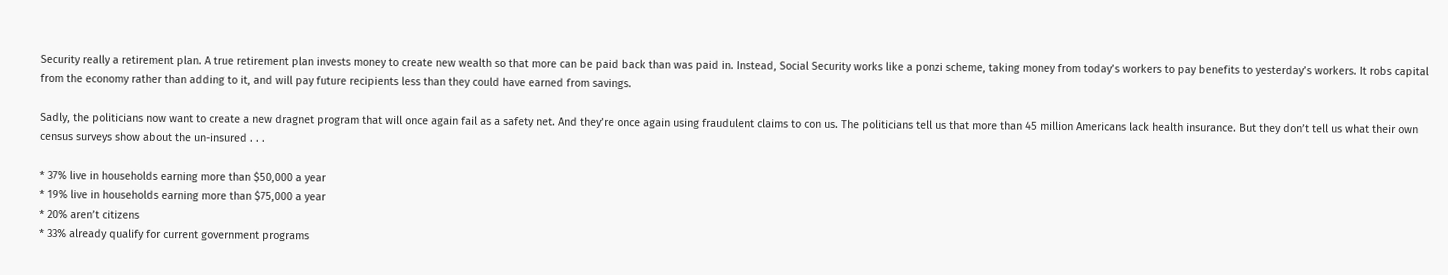Security really a retirement plan. A true retirement plan invests money to create new wealth so that more can be paid back than was paid in. Instead, Social Security works like a ponzi scheme, taking money from today’s workers to pay benefits to yesterday’s workers. It robs capital from the economy rather than adding to it, and will pay future recipients less than they could have earned from savings.

Sadly, the politicians now want to create a new dragnet program that will once again fail as a safety net. And they’re once again using fraudulent claims to con us. The politicians tell us that more than 45 million Americans lack health insurance. But they don’t tell us what their own census surveys show about the un-insured . . .

* 37% live in households earning more than $50,000 a year
* 19% live in households earning more than $75,000 a year
* 20% aren’t citizens
* 33% already qualify for current government programs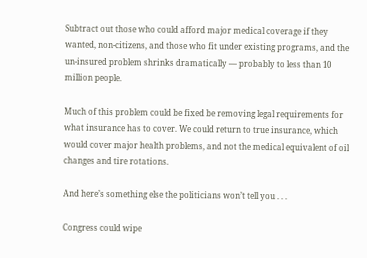Subtract out those who could afford major medical coverage if they wanted, non-citizens, and those who fit under existing programs, and the un-insured problem shrinks dramatically — probably to less than 10 million people.

Much of this problem could be fixed be removing legal requirements for what insurance has to cover. We could return to true insurance, which would cover major health problems, and not the medical equivalent of oil changes and tire rotations.

And here’s something else the politicians won’t tell you . . .

Congress could wipe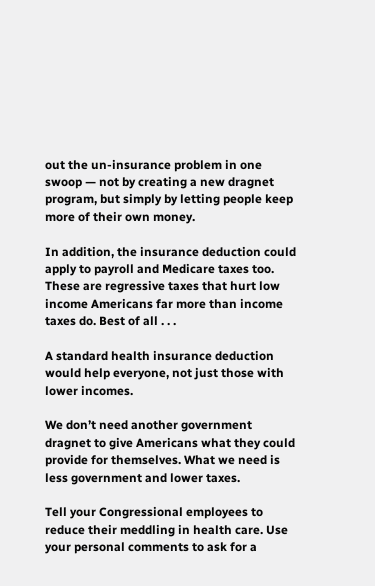out the un-insurance problem in one swoop — not by creating a new dragnet program, but simply by letting people keep more of their own money.

In addition, the insurance deduction could apply to payroll and Medicare taxes too. These are regressive taxes that hurt low income Americans far more than income taxes do. Best of all . . .

A standard health insurance deduction would help everyone, not just those with lower incomes.

We don’t need another government dragnet to give Americans what they could provide for themselves. What we need is less government and lower taxes.

Tell your Congressional employees to reduce their meddling in health care. Use your personal comments to ask for a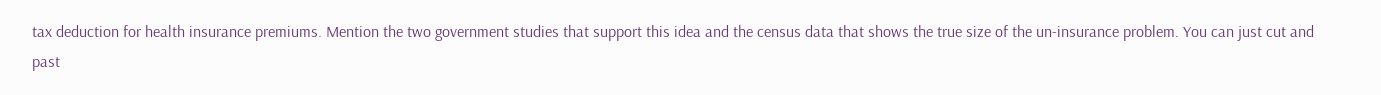tax deduction for health insurance premiums. Mention the two government studies that support this idea and the census data that shows the true size of the un-insurance problem. You can just cut and past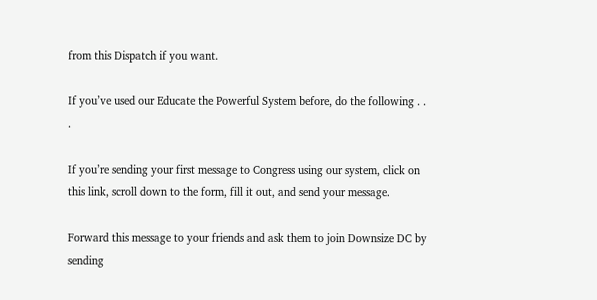from this Dispatch if you want.

If you’ve used our Educate the Powerful System before, do the following . . .

If you’re sending your first message to Congress using our system, click on this link, scroll down to the form, fill it out, and send your message.

Forward this message to your friends and ask them to join Downsize DC by sending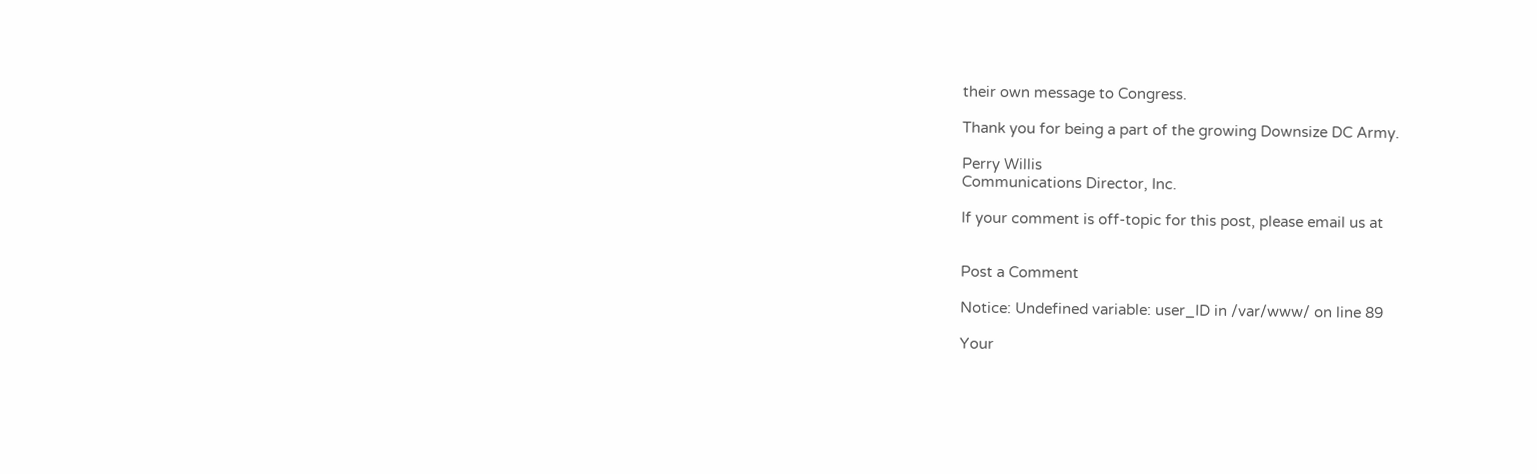their own message to Congress.

Thank you for being a part of the growing Downsize DC Army.

Perry Willis
Communications Director, Inc.

If your comment is off-topic for this post, please email us at


Post a Comment

Notice: Undefined variable: user_ID in /var/www/ on line 89

Your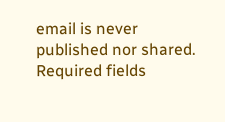email is never published nor shared. Required fields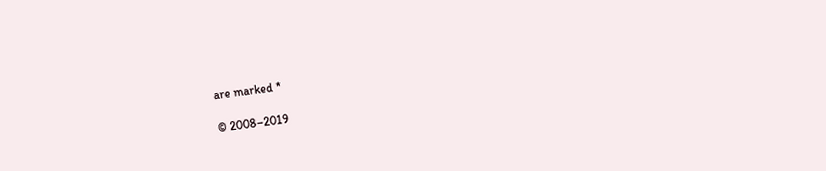are marked *

© 2008–2019